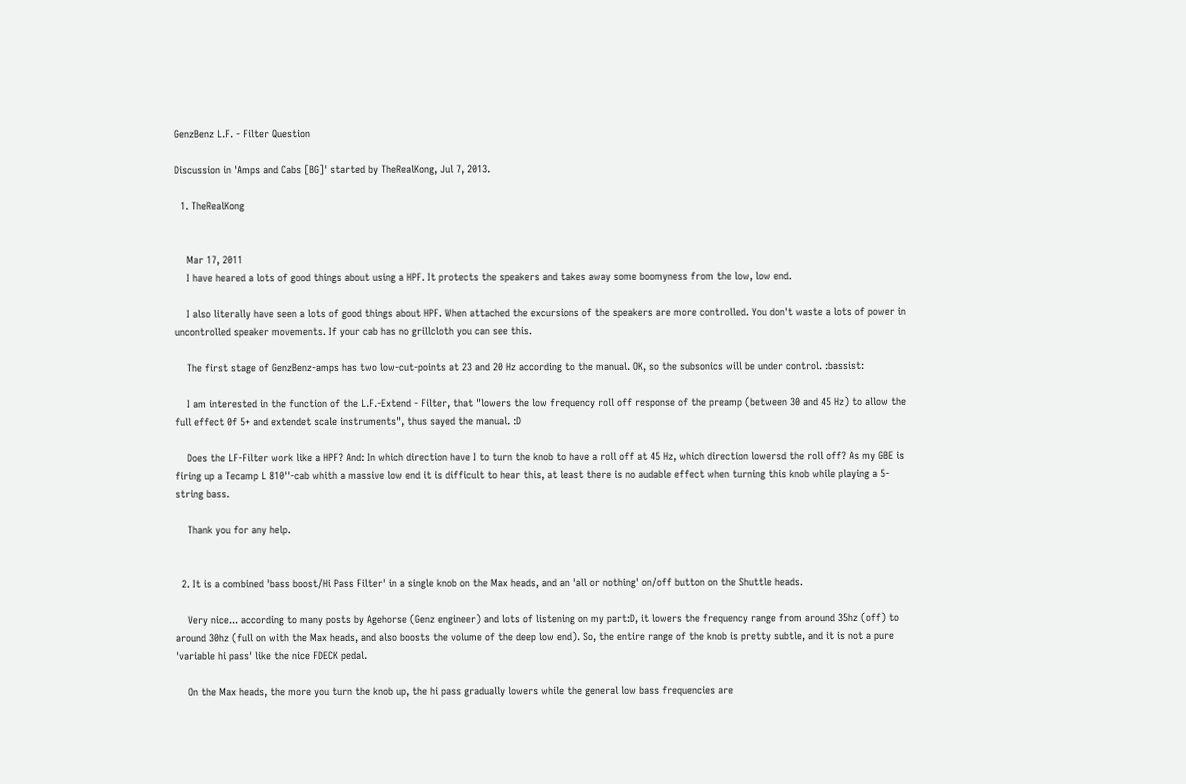GenzBenz L.F. - Filter Question

Discussion in 'Amps and Cabs [BG]' started by TheRealKong, Jul 7, 2013.

  1. TheRealKong


    Mar 17, 2011
    I have heared a lots of good things about using a HPF. It protects the speakers and takes away some boomyness from the low, low end.

    I also literally have seen a lots of good things about HPF. When attached the excursions of the speakers are more controlled. You don't waste a lots of power in uncontrolled speaker movements. If your cab has no grillcloth you can see this.

    The first stage of GenzBenz-amps has two low-cut-points at 23 and 20 Hz according to the manual. OK, so the subsonics will be under control. :bassist:

    I am interested in the function of the L.F.-Extend - Filter, that "lowers the low frequency roll off response of the preamp (between 30 and 45 Hz) to allow the full effect 0f 5+ and extendet scale instruments", thus sayed the manual. :D

    Does the LF-Filter work like a HPF? And: In which direction have I to turn the knob to have a roll off at 45 Hz, which direction lowersd the roll off? As my GBE is firing up a Tecamp L 810''-cab whith a massive low end it is difficult to hear this, at least there is no audable effect when turning this knob while playing a 5-string bass.

    Thank you for any help.


  2. It is a combined 'bass boost/Hi Pass Filter' in a single knob on the Max heads, and an 'all or nothing' on/off button on the Shuttle heads.

    Very nice... according to many posts by Agehorse (Genz engineer) and lots of listening on my part:D, it lowers the frequency range from around 35hz (off) to around 30hz (full on with the Max heads, and also boosts the volume of the deep low end). So, the entire range of the knob is pretty subtle, and it is not a pure 'variable hi pass' like the nice FDECK pedal.

    On the Max heads, the more you turn the knob up, the hi pass gradually lowers while the general low bass frequencies are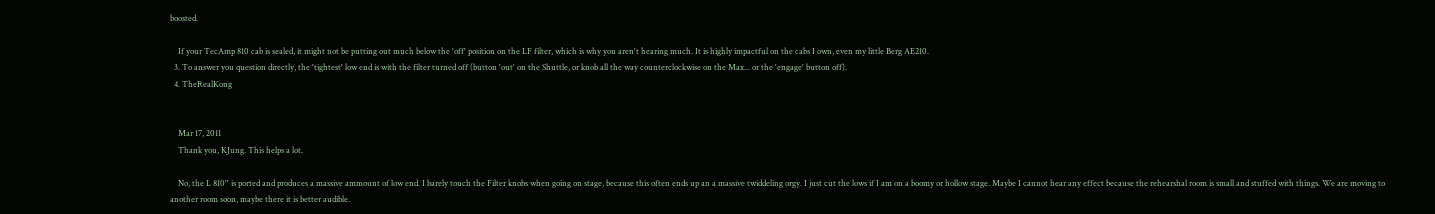boosted.

    If your TecAmp 810 cab is sealed, it might not be putting out much below the 'off' position on the LF filter, which is why you aren't hearing much. It is highly impactful on the cabs I own, even my little Berg AE210.
  3. To answer you question directly, the 'tightest' low end is with the filter turned off (button 'out' on the Shuttle, or knob all the way counterclockwise on the Max... or the 'engage' button off).
  4. TheRealKong


    Mar 17, 2011
    Thank you, KJung. This helps a lot.

    No, the L 810'' is ported and produces a massive ammount of low end. I barely touch the Filter knobs when going on stage, because this often ends up an a massive twiddeling orgy. I just cut the lows if I am on a boomy or hollow stage. Maybe I cannot hear any effect because the rehearshal room is small and stuffed with things. We are moving to another room soon, maybe there it is better audible.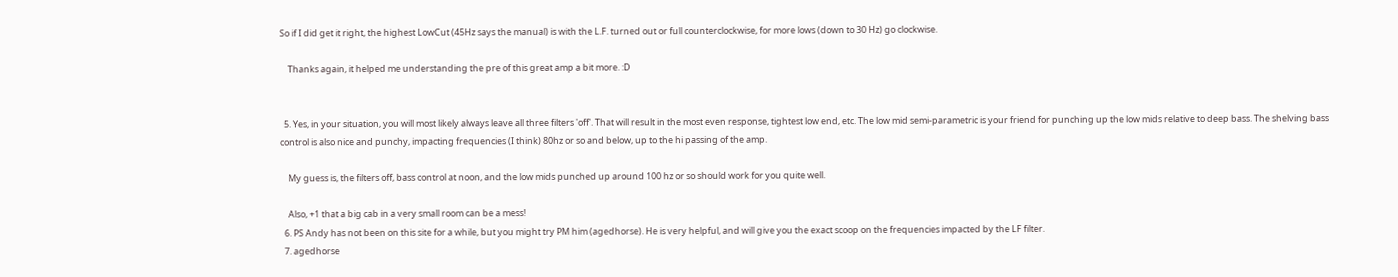So if I did get it right, the highest LowCut (45Hz says the manual) is with the L.F. turned out or full counterclockwise, for more lows (down to 30 Hz) go clockwise.

    Thanks again, it helped me understanding the pre of this great amp a bit more. :D


  5. Yes, in your situation, you will most likely always leave all three filters 'off'. That will result in the most even response, tightest low end, etc. The low mid semi-parametric is your friend for punching up the low mids relative to deep bass. The shelving bass control is also nice and punchy, impacting frequencies (I think) 80hz or so and below, up to the hi passing of the amp.

    My guess is, the filters off, bass control at noon, and the low mids punched up around 100 hz or so should work for you quite well.

    Also, +1 that a big cab in a very small room can be a mess!
  6. PS Andy has not been on this site for a while, but you might try PM him (agedhorse). He is very helpful, and will give you the exact scoop on the frequencies impacted by the LF filter.
  7. agedhorse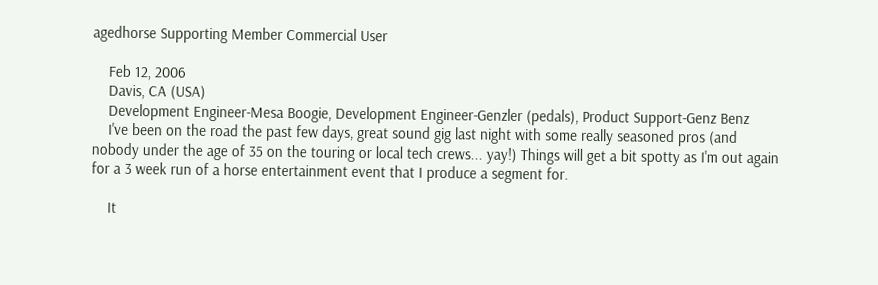agedhorse Supporting Member Commercial User

    Feb 12, 2006
    Davis, CA (USA)
    Development Engineer-Mesa Boogie, Development Engineer-Genzler (pedals), Product Support-Genz Benz
    I've been on the road the past few days, great sound gig last night with some really seasoned pros (and nobody under the age of 35 on the touring or local tech crews... yay!) Things will get a bit spotty as I'm out again for a 3 week run of a horse entertainment event that I produce a segment for.

    It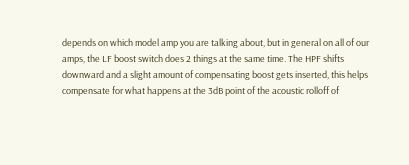depends on which model amp you are talking about, but in general on all of our amps, the LF boost switch does 2 things at the same time. The HPF shifts downward and a slight amount of compensating boost gets inserted, this helps compensate for what happens at the 3dB point of the acoustic rolloff of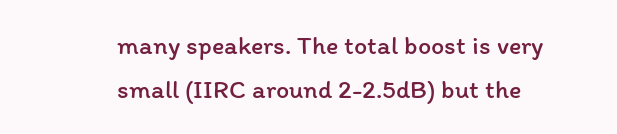many speakers. The total boost is very small (IIRC around 2-2.5dB) but the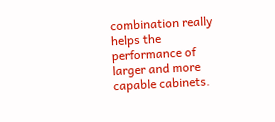combination really helps the performance of larger and more capable cabinets.